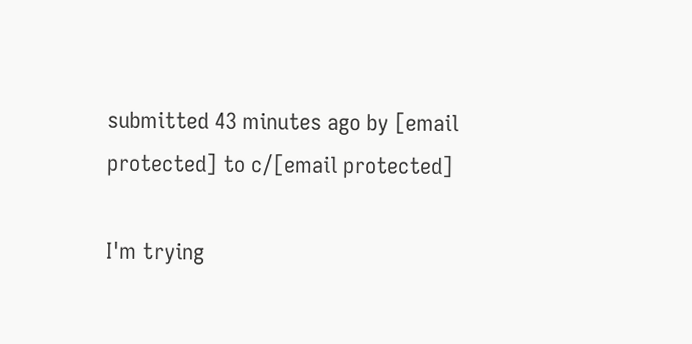submitted 43 minutes ago by [email protected] to c/[email protected]

I'm trying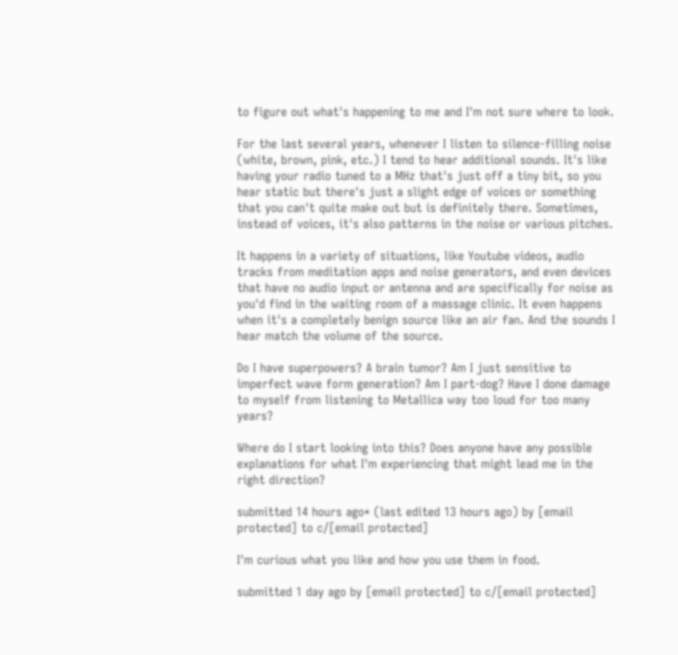to figure out what's happening to me and I'm not sure where to look.

For the last several years, whenever I listen to silence-filling noise (white, brown, pink, etc.) I tend to hear additional sounds. It's like having your radio tuned to a MHz that's just off a tiny bit, so you hear static but there's just a slight edge of voices or something that you can't quite make out but is definitely there. Sometimes, instead of voices, it's also patterns in the noise or various pitches.

It happens in a variety of situations, like Youtube videos, audio tracks from meditation apps and noise generators, and even devices that have no audio input or antenna and are specifically for noise as you'd find in the waiting room of a massage clinic. It even happens when it's a completely benign source like an air fan. And the sounds I hear match the volume of the source.

Do I have superpowers? A brain tumor? Am I just sensitive to imperfect wave form generation? Am I part-dog? Have I done damage to myself from listening to Metallica way too loud for too many years?

Where do I start looking into this? Does anyone have any possible explanations for what I'm experiencing that might lead me in the right direction?

submitted 14 hours ago* (last edited 13 hours ago) by [email protected] to c/[email protected]

I'm curious what you like and how you use them in food.

submitted 1 day ago by [email protected] to c/[email protected]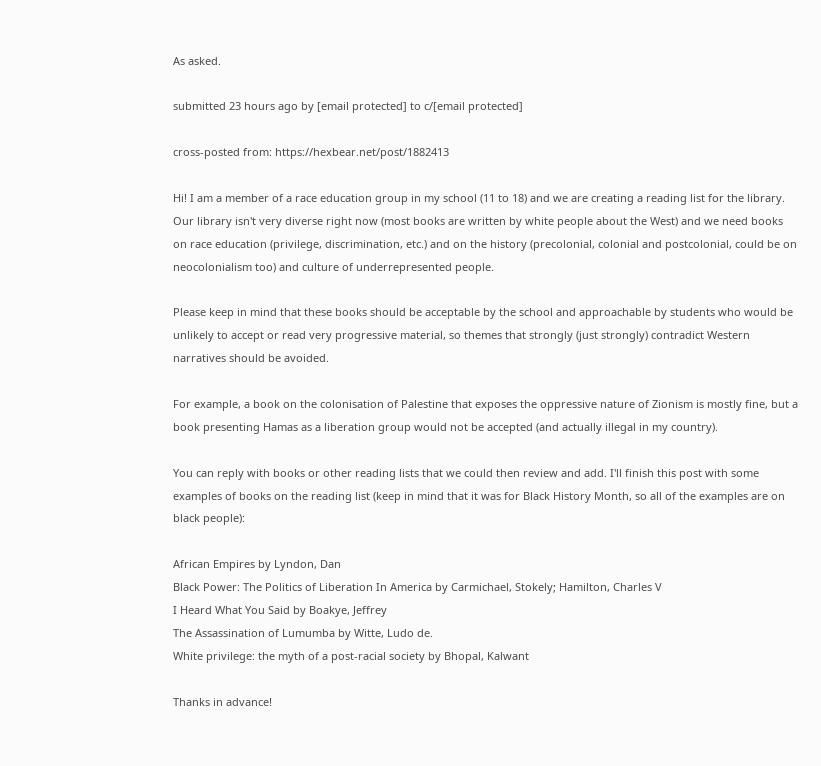As asked.

submitted 23 hours ago by [email protected] to c/[email protected]

cross-posted from: https://hexbear.net/post/1882413

Hi! I am a member of a race education group in my school (11 to 18) and we are creating a reading list for the library. Our library isn't very diverse right now (most books are written by white people about the West) and we need books on race education (privilege, discrimination, etc.) and on the history (precolonial, colonial and postcolonial, could be on neocolonialism too) and culture of underrepresented people.

Please keep in mind that these books should be acceptable by the school and approachable by students who would be unlikely to accept or read very progressive material, so themes that strongly (just strongly) contradict Western narratives should be avoided.

For example, a book on the colonisation of Palestine that exposes the oppressive nature of Zionism is mostly fine, but a book presenting Hamas as a liberation group would not be accepted (and actually illegal in my country).

You can reply with books or other reading lists that we could then review and add. I'll finish this post with some examples of books on the reading list (keep in mind that it was for Black History Month, so all of the examples are on black people):

African Empires by Lyndon, Dan
Black Power: The Politics of Liberation In America by Carmichael, Stokely; Hamilton, Charles V
I Heard What You Said by Boakye, Jeffrey
The Assassination of Lumumba by Witte, Ludo de.
White privilege: the myth of a post-racial society by Bhopal, Kalwant

Thanks in advance!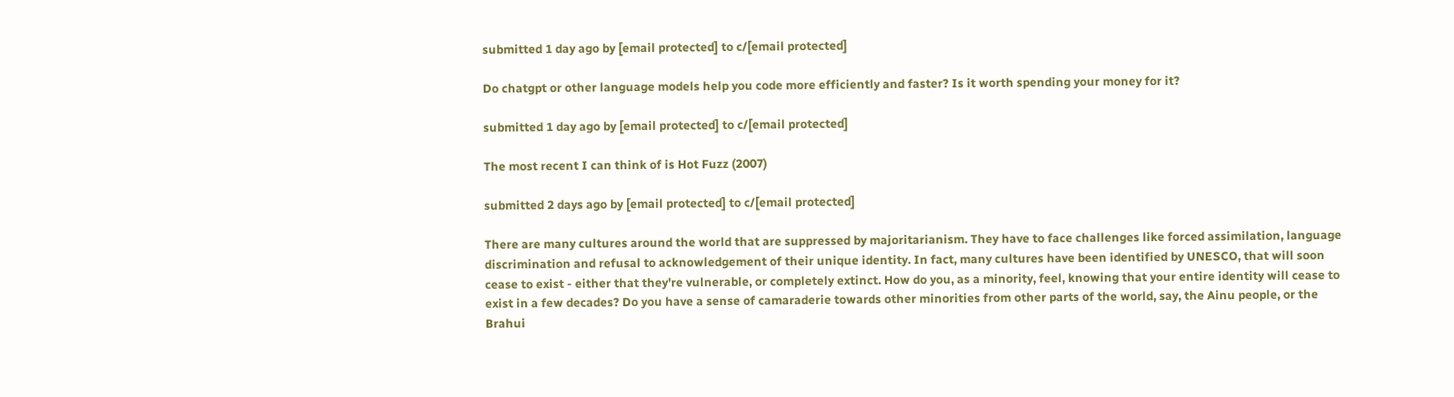submitted 1 day ago by [email protected] to c/[email protected]

Do chatgpt or other language models help you code more efficiently and faster? Is it worth spending your money for it?

submitted 1 day ago by [email protected] to c/[email protected]

The most recent I can think of is Hot Fuzz (2007)

submitted 2 days ago by [email protected] to c/[email protected]

There are many cultures around the world that are suppressed by majoritarianism. They have to face challenges like forced assimilation, language discrimination and refusal to acknowledgement of their unique identity. In fact, many cultures have been identified by UNESCO, that will soon cease to exist - either that they're vulnerable, or completely extinct. How do you, as a minority, feel, knowing that your entire identity will cease to exist in a few decades? Do you have a sense of camaraderie towards other minorities from other parts of the world, say, the Ainu people, or the Brahui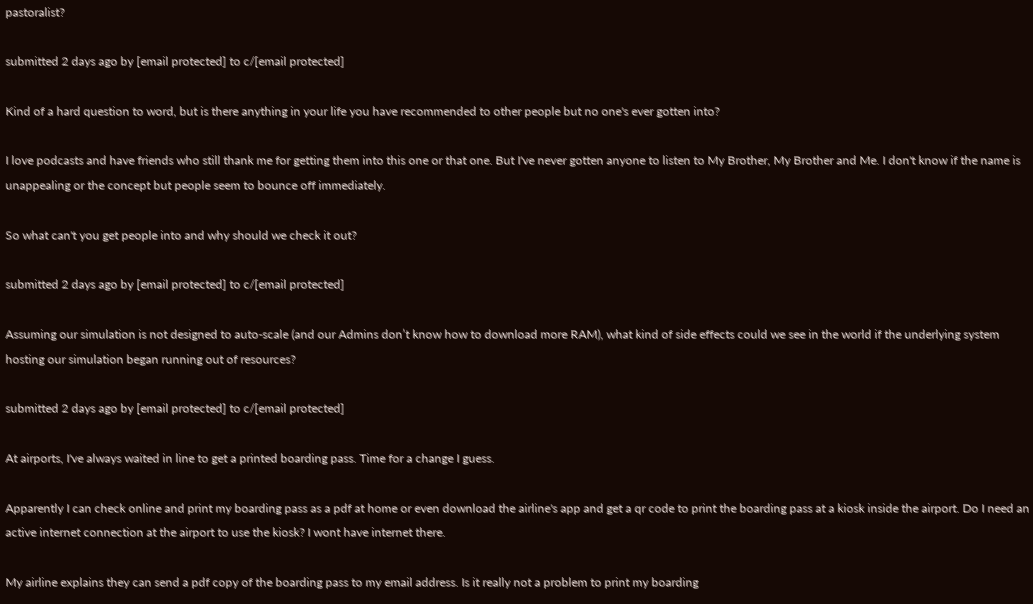pastoralist?

submitted 2 days ago by [email protected] to c/[email protected]

Kind of a hard question to word, but is there anything in your life you have recommended to other people but no one's ever gotten into?

I love podcasts and have friends who still thank me for getting them into this one or that one. But I've never gotten anyone to listen to My Brother, My Brother and Me. I don't know if the name is unappealing or the concept but people seem to bounce off immediately.

So what can't you get people into and why should we check it out?

submitted 2 days ago by [email protected] to c/[email protected]

Assuming our simulation is not designed to auto-scale (and our Admins don’t know how to download more RAM), what kind of side effects could we see in the world if the underlying system hosting our simulation began running out of resources?

submitted 2 days ago by [email protected] to c/[email protected]

At airports, I've always waited in line to get a printed boarding pass. Time for a change I guess.

Apparently I can check online and print my boarding pass as a pdf at home or even download the airline's app and get a qr code to print the boarding pass at a kiosk inside the airport. Do I need an active internet connection at the airport to use the kiosk? I wont have internet there.

My airline explains they can send a pdf copy of the boarding pass to my email address. Is it really not a problem to print my boarding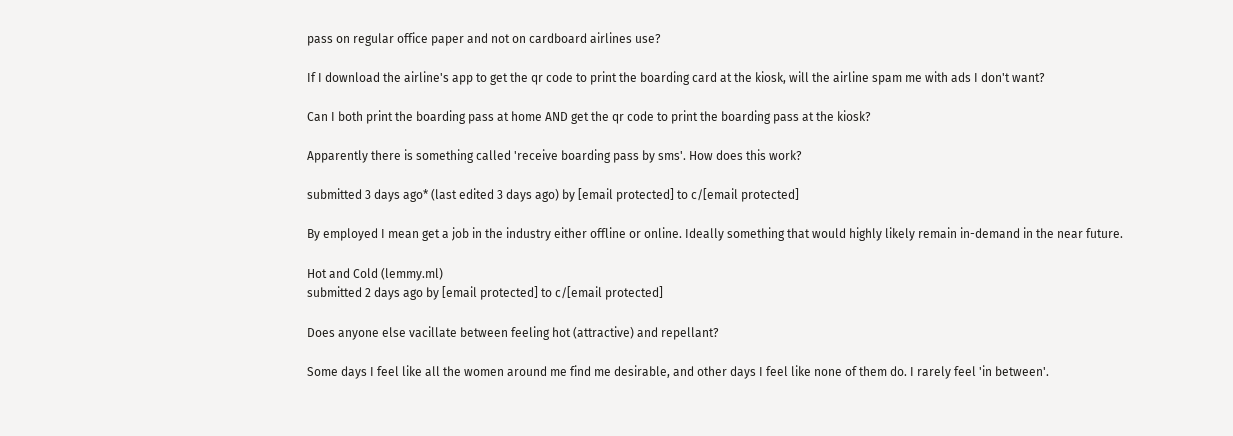pass on regular office paper and not on cardboard airlines use?

If I download the airline's app to get the qr code to print the boarding card at the kiosk, will the airline spam me with ads I don't want?

Can I both print the boarding pass at home AND get the qr code to print the boarding pass at the kiosk?

Apparently there is something called 'receive boarding pass by sms'. How does this work?

submitted 3 days ago* (last edited 3 days ago) by [email protected] to c/[email protected]

By employed I mean get a job in the industry either offline or online. Ideally something that would highly likely remain in-demand in the near future.

Hot and Cold (lemmy.ml)
submitted 2 days ago by [email protected] to c/[email protected]

Does anyone else vacillate between feeling hot (attractive) and repellant?

Some days I feel like all the women around me find me desirable, and other days I feel like none of them do. I rarely feel 'in between'.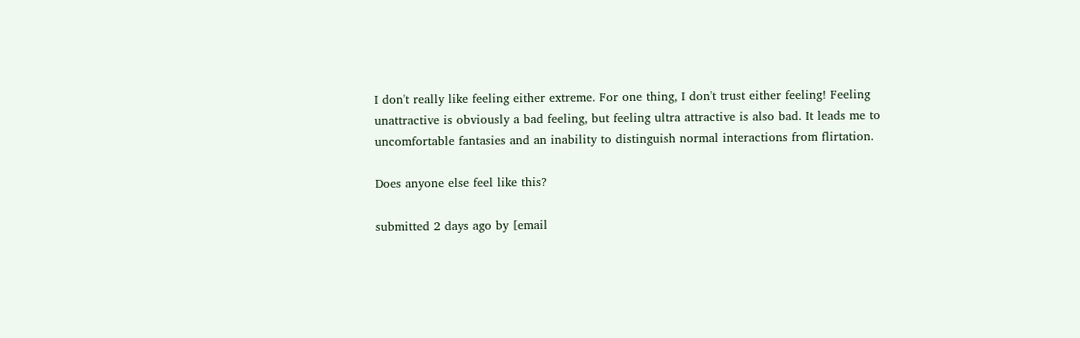I don't really like feeling either extreme. For one thing, I don't trust either feeling! Feeling unattractive is obviously a bad feeling, but feeling ultra attractive is also bad. It leads me to uncomfortable fantasies and an inability to distinguish normal interactions from flirtation.

Does anyone else feel like this?

submitted 2 days ago by [email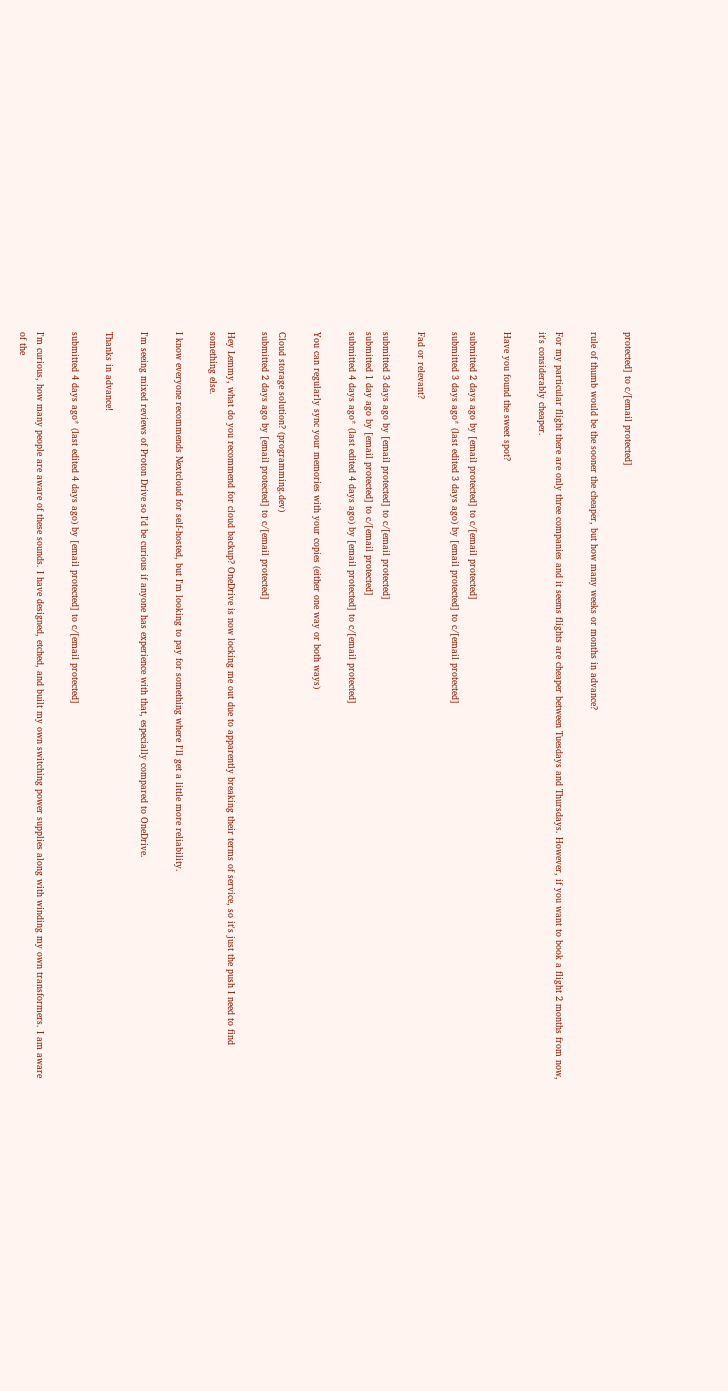protected] to c/[email protected]

rule of thumb would be the sooner the cheaper, but how many weeks or months in advance?

For my particular flight there are only three companies and it seems flights are cheaper between Tuesdays and Thursdays. However, if you want to book a flight 2 months from now, it's considerably cheaper.

Have you found the sweet spot?

submitted 2 days ago by [email protected] to c/[email protected]
submitted 3 days ago* (last edited 3 days ago) by [email protected] to c/[email protected]

Fad or relevant?

submitted 3 days ago by [email protected] to c/[email protected]
submitted 1 day ago by [email protected] to c/[email protected]
submitted 4 days ago* (last edited 4 days ago) by [email protected] to c/[email protected]

You can regularly sync your memories with your copies (either one way or both ways)

Cloud storage solution? (programming.dev)
submitted 2 days ago by [email protected] to c/[email protected]

Hey Lemmy, what do you recommend for cloud backup? OneDrive is now locking me out due to apparently breaking their terms of service, so it's just the push I need to find something else.

I know everyone recommends Nextcloud for self-hosted, but I'm looking to pay for something where I'll get a little more reliability.

I'm seeing mixed reviews of Proton Drive so I'd be curious if anyone has experience with that, especially compared to OneDrive.

Thanks in advance!

submitted 4 days ago* (last edited 4 days ago) by [email protected] to c/[email protected]

I'm curious, how many people are aware of these sounds. I have designed, etched, and built my own switching power supplies along with winding my own transformers. I am aware of the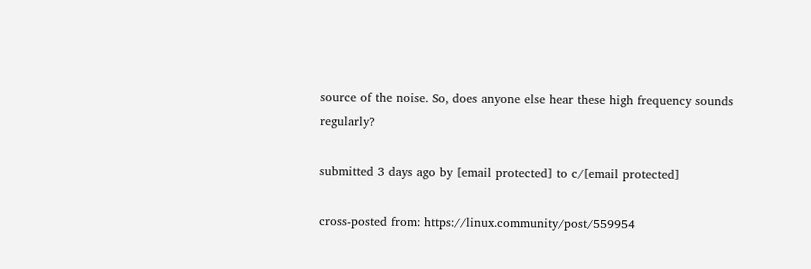source of the noise. So, does anyone else hear these high frequency sounds regularly?

submitted 3 days ago by [email protected] to c/[email protected]

cross-posted from: https://linux.community/post/559954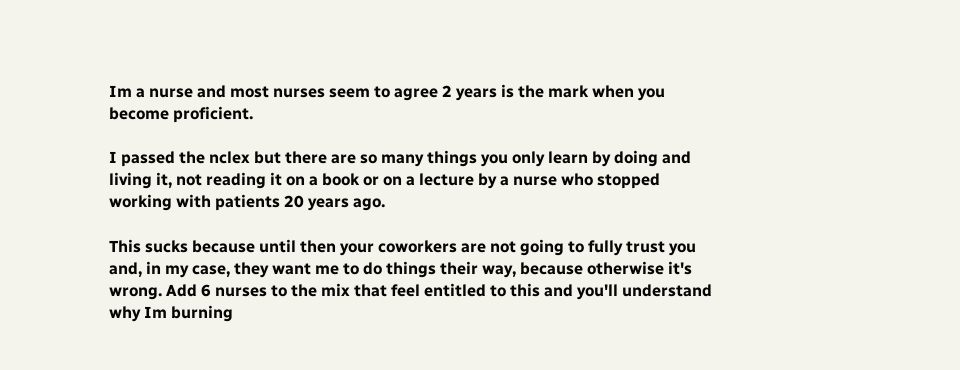Im a nurse and most nurses seem to agree 2 years is the mark when you become proficient.

I passed the nclex but there are so many things you only learn by doing and living it, not reading it on a book or on a lecture by a nurse who stopped working with patients 20 years ago.

This sucks because until then your coworkers are not going to fully trust you and, in my case, they want me to do things their way, because otherwise it's wrong. Add 6 nurses to the mix that feel entitled to this and you'll understand why Im burning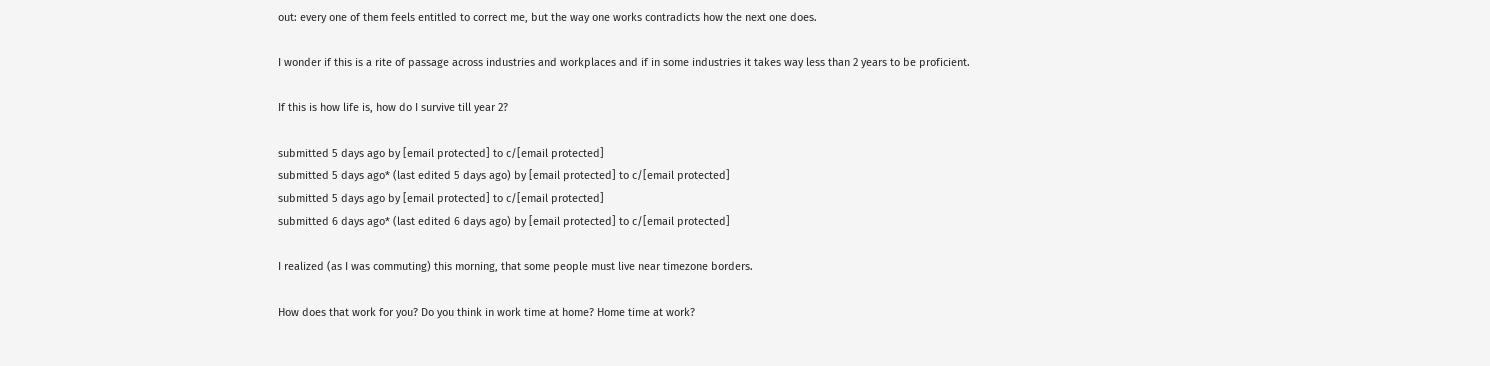out: every one of them feels entitled to correct me, but the way one works contradicts how the next one does.

I wonder if this is a rite of passage across industries and workplaces and if in some industries it takes way less than 2 years to be proficient.

If this is how life is, how do I survive till year 2?

submitted 5 days ago by [email protected] to c/[email protected]
submitted 5 days ago* (last edited 5 days ago) by [email protected] to c/[email protected]
submitted 5 days ago by [email protected] to c/[email protected]
submitted 6 days ago* (last edited 6 days ago) by [email protected] to c/[email protected]

I realized (as I was commuting) this morning, that some people must live near timezone borders.

How does that work for you? Do you think in work time at home? Home time at work?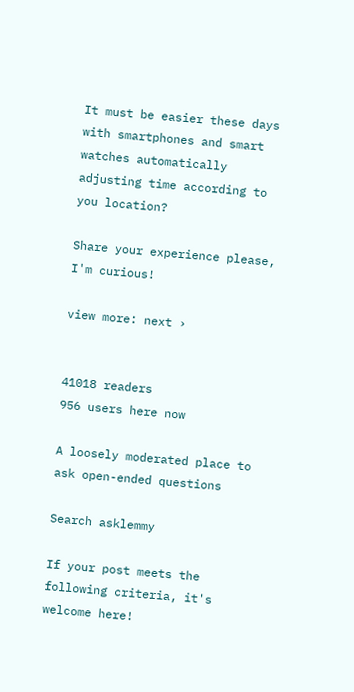It must be easier these days with smartphones and smart watches automatically adjusting time according to you location?

Share your experience please, I'm curious!

view more: next ›


41018 readers
956 users here now

A loosely moderated place to ask open-ended questions

Search asklemmy

If your post meets the following criteria, it's welcome here!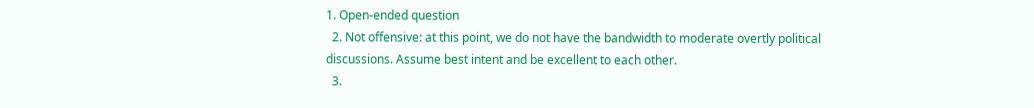1. Open-ended question
  2. Not offensive: at this point, we do not have the bandwidth to moderate overtly political discussions. Assume best intent and be excellent to each other.
  3.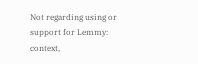Not regarding using or support for Lemmy: context,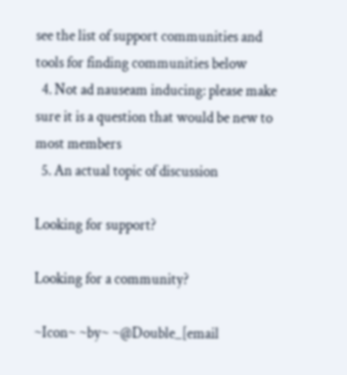see the list of support communities and tools for finding communities below
  4. Not ad nauseam inducing: please make sure it is a question that would be new to most members
  5. An actual topic of discussion

Looking for support?

Looking for a community?

~Icon~ ~by~ ~@Double_[email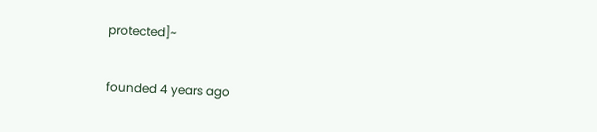protected]~

founded 4 years ago